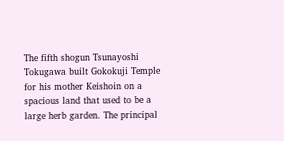The fifth shogun Tsunayoshi Tokugawa built Gokokuji Temple for his mother Keishoin on a spacious land that used to be a large herb garden. The principal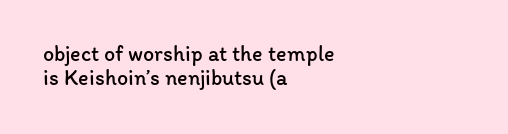object of worship at the temple is Keishoin’s nenjibutsu (a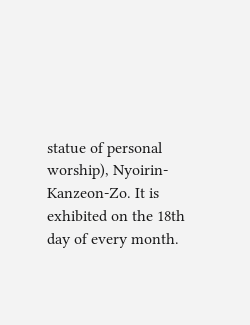statue of personal worship), Nyoirin-Kanzeon-Zo. It is exhibited on the 18th day of every month.